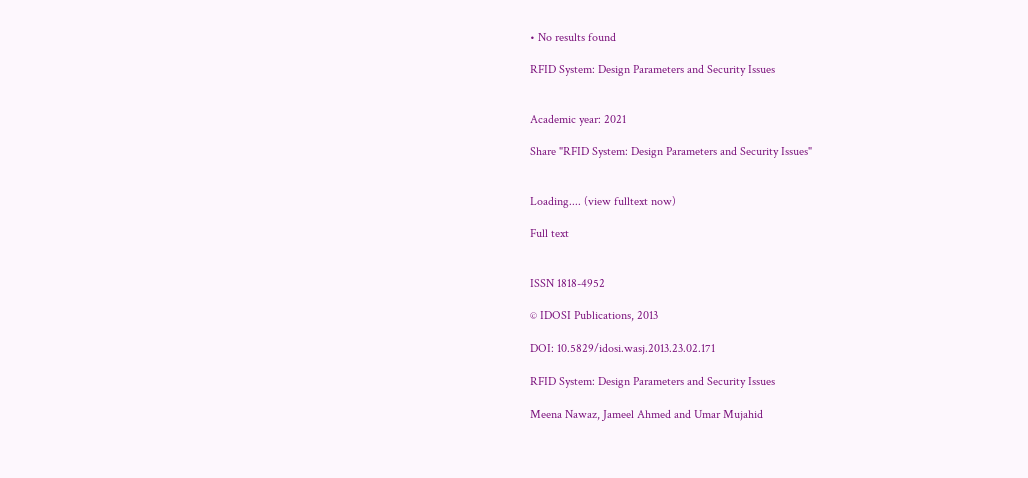• No results found

RFID System: Design Parameters and Security Issues


Academic year: 2021

Share "RFID System: Design Parameters and Security Issues"


Loading.... (view fulltext now)

Full text


ISSN 1818-4952

© IDOSI Publications, 2013

DOI: 10.5829/idosi.wasj.2013.23.02.171

RFID System: Design Parameters and Security Issues

Meena Nawaz, Jameel Ahmed and Umar Mujahid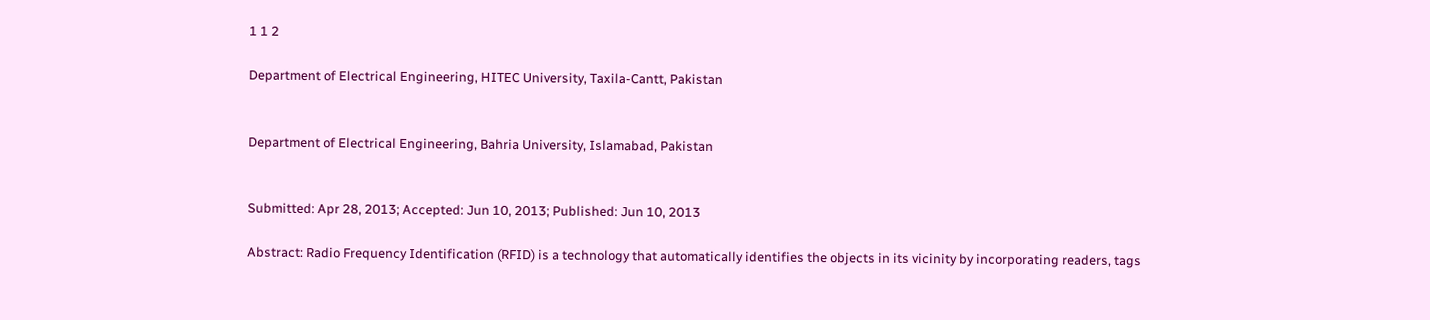1 1 2

Department of Electrical Engineering, HITEC University, Taxila-Cantt, Pakistan


Department of Electrical Engineering, Bahria University, Islamabad, Pakistan


Submitted: Apr 28, 2013; Accepted: Jun 10, 2013; Published: Jun 10, 2013

Abstract: Radio Frequency Identification (RFID) is a technology that automatically identifies the objects in its vicinity by incorporating readers, tags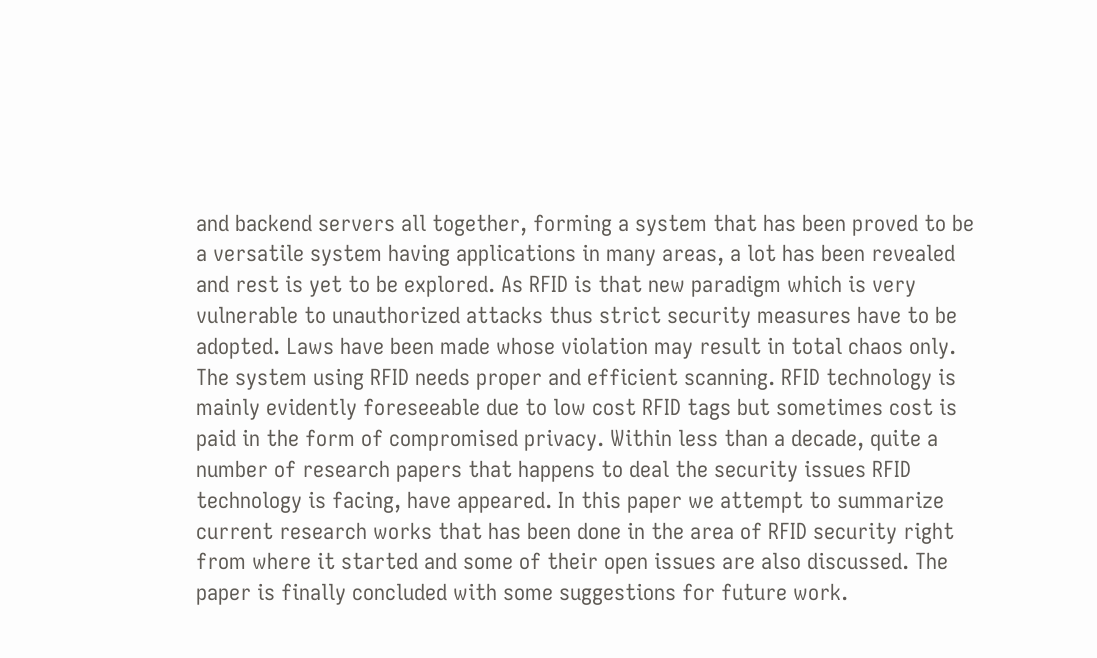and backend servers all together, forming a system that has been proved to be a versatile system having applications in many areas, a lot has been revealed and rest is yet to be explored. As RFID is that new paradigm which is very vulnerable to unauthorized attacks thus strict security measures have to be adopted. Laws have been made whose violation may result in total chaos only. The system using RFID needs proper and efficient scanning. RFID technology is mainly evidently foreseeable due to low cost RFID tags but sometimes cost is paid in the form of compromised privacy. Within less than a decade, quite a number of research papers that happens to deal the security issues RFID technology is facing, have appeared. In this paper we attempt to summarize current research works that has been done in the area of RFID security right from where it started and some of their open issues are also discussed. The paper is finally concluded with some suggestions for future work.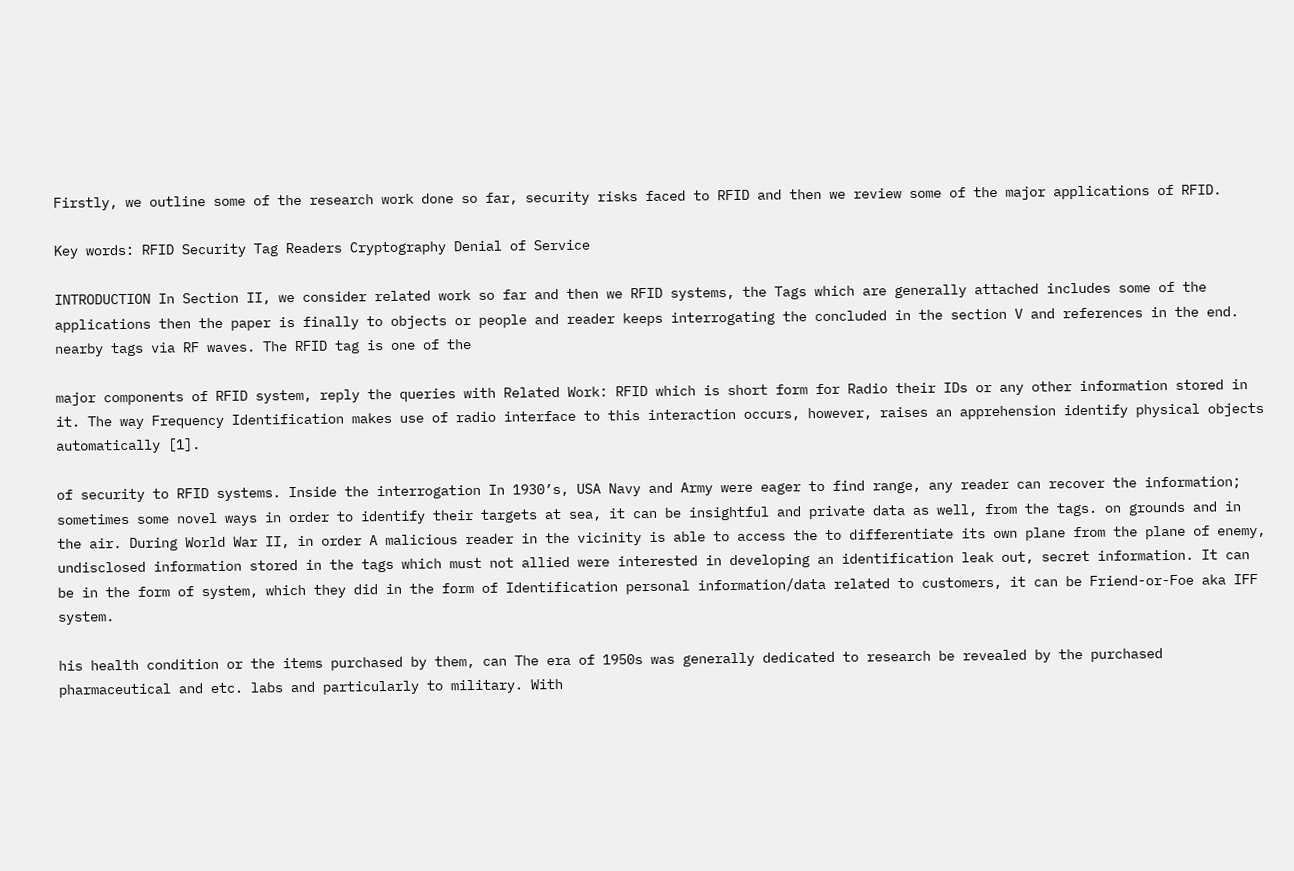Firstly, we outline some of the research work done so far, security risks faced to RFID and then we review some of the major applications of RFID.

Key words: RFID Security Tag Readers Cryptography Denial of Service

INTRODUCTION In Section II, we consider related work so far and then we RFID systems, the Tags which are generally attached includes some of the applications then the paper is finally to objects or people and reader keeps interrogating the concluded in the section V and references in the end. nearby tags via RF waves. The RFID tag is one of the

major components of RFID system, reply the queries with Related Work: RFID which is short form for Radio their IDs or any other information stored in it. The way Frequency Identification makes use of radio interface to this interaction occurs, however, raises an apprehension identify physical objects automatically [1].

of security to RFID systems. Inside the interrogation In 1930’s, USA Navy and Army were eager to find range, any reader can recover the information; sometimes some novel ways in order to identify their targets at sea, it can be insightful and private data as well, from the tags. on grounds and in the air. During World War II, in order A malicious reader in the vicinity is able to access the to differentiate its own plane from the plane of enemy, undisclosed information stored in the tags which must not allied were interested in developing an identification leak out, secret information. It can be in the form of system, which they did in the form of Identification personal information/data related to customers, it can be Friend-or-Foe aka IFF system.

his health condition or the items purchased by them, can The era of 1950s was generally dedicated to research be revealed by the purchased pharmaceutical and etc. labs and particularly to military. With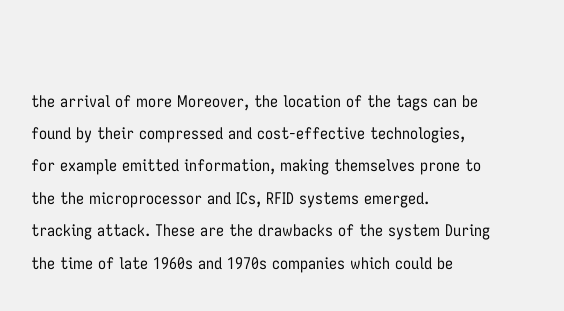the arrival of more Moreover, the location of the tags can be found by their compressed and cost-effective technologies, for example emitted information, making themselves prone to the the microprocessor and ICs, RFID systems emerged. tracking attack. These are the drawbacks of the system During the time of late 1960s and 1970s companies which could be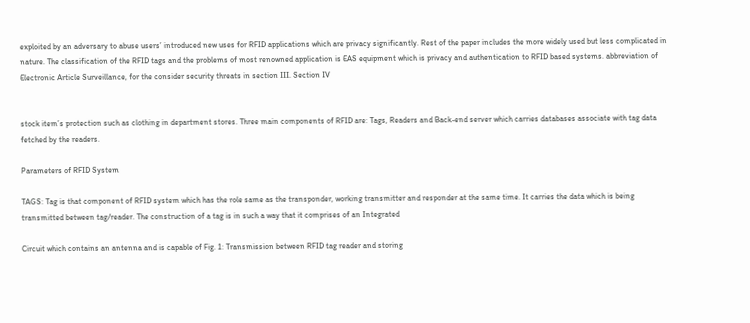exploited by an adversary to abuse users’ introduced new uses for RFID applications which are privacy significantly. Rest of the paper includes the more widely used but less complicated in nature. The classification of the RFID tags and the problems of most renowned application is EAS equipment which is privacy and authentication to RFID based systems. abbreviation of Electronic Article Surveillance, for the consider security threats in section III. Section IV


stock item’s protection such as clothing in department stores. Three main components of RFID are: Tags, Readers and Back-end server which carries databases associate with tag data fetched by the readers.

Parameters of RFID System

TAGS: Tag is that component of RFID system which has the role same as the transponder, working transmitter and responder at the same time. It carries the data which is being transmitted between tag/reader. The construction of a tag is in such a way that it comprises of an Integrated

Circuit which contains an antenna and is capable of Fig. 1: Transmission between RFID tag reader and storing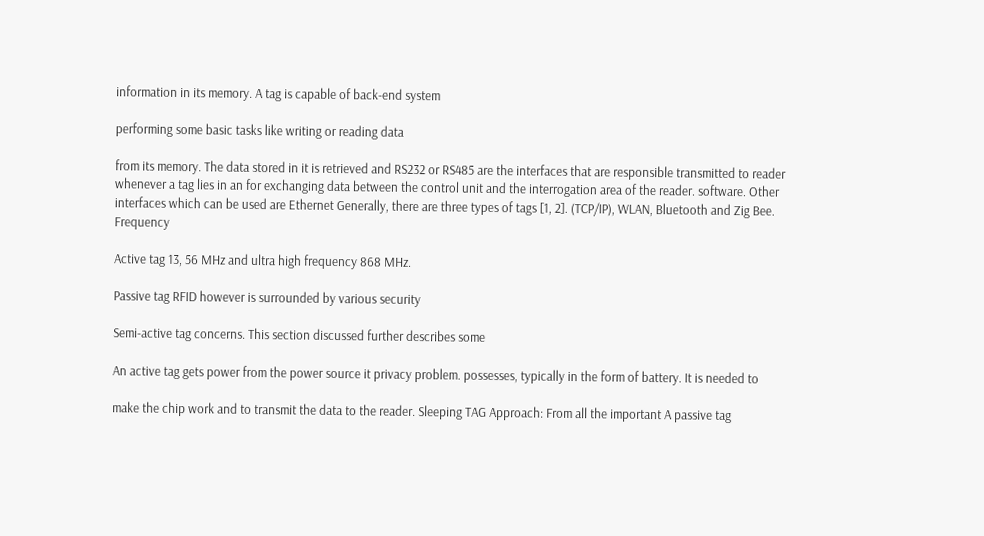information in its memory. A tag is capable of back-end system

performing some basic tasks like writing or reading data

from its memory. The data stored in it is retrieved and RS232 or RS485 are the interfaces that are responsible transmitted to reader whenever a tag lies in an for exchanging data between the control unit and the interrogation area of the reader. software. Other interfaces which can be used are Ethernet Generally, there are three types of tags [1, 2]. (TCP/IP), WLAN, Bluetooth and Zig Bee. Frequency

Active tag 13, 56 MHz and ultra high frequency 868 MHz.

Passive tag RFID however is surrounded by various security

Semi-active tag concerns. This section discussed further describes some

An active tag gets power from the power source it privacy problem. possesses, typically in the form of battery. It is needed to

make the chip work and to transmit the data to the reader. Sleeping TAG Approach: From all the important A passive tag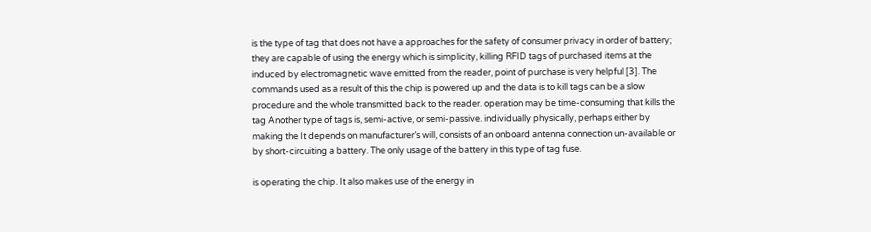is the type of tag that does not have a approaches for the safety of consumer privacy in order of battery; they are capable of using the energy which is simplicity, killing RFID tags of purchased items at the induced by electromagnetic wave emitted from the reader, point of purchase is very helpful [3]. The commands used as a result of this the chip is powered up and the data is to kill tags can be a slow procedure and the whole transmitted back to the reader. operation may be time-consuming that kills the tag Another type of tags is, semi-active, or semi-passive. individually physically, perhaps either by making the It depends on manufacturer’s will, consists of an onboard antenna connection un-available or by short-circuiting a battery. The only usage of the battery in this type of tag fuse.

is operating the chip. It also makes use of the energy in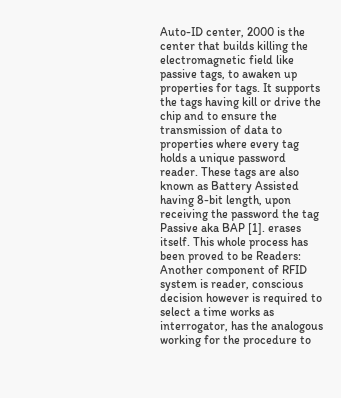Auto-ID center, 2000 is the center that builds killing the electromagnetic field like passive tags, to awaken up properties for tags. It supports the tags having kill or drive the chip and to ensure the transmission of data to properties where every tag holds a unique password reader. These tags are also known as Battery Assisted having 8-bit length, upon receiving the password the tag Passive aka BAP [1]. erases itself. This whole process has been proved to be Readers: Another component of RFID system is reader, conscious decision however is required to select a time works as interrogator, has the analogous working for the procedure to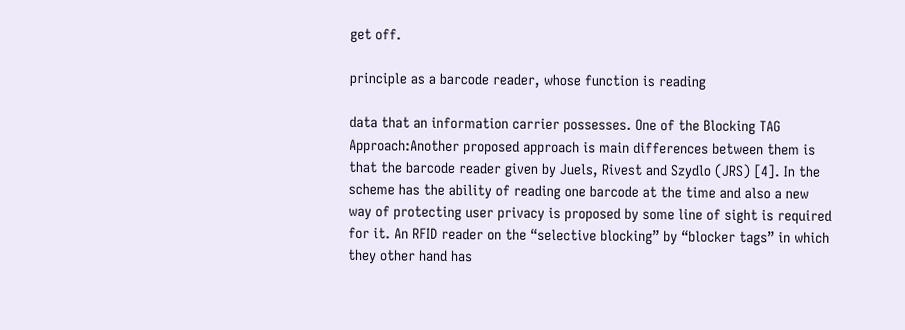get off.

principle as a barcode reader, whose function is reading

data that an information carrier possesses. One of the Blocking TAG Approach:Another proposed approach is main differences between them is that the barcode reader given by Juels, Rivest and Szydlo (JRS) [4]. In the scheme has the ability of reading one barcode at the time and also a new way of protecting user privacy is proposed by some line of sight is required for it. An RFID reader on the “selective blocking” by “blocker tags” in which they other hand has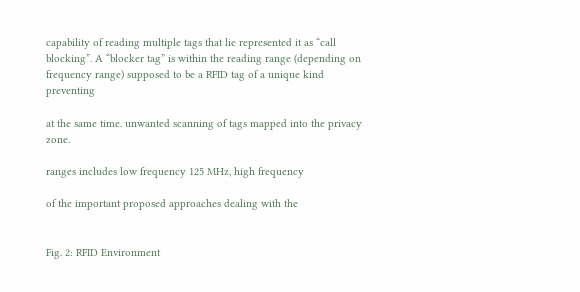capability of reading multiple tags that lie represented it as “call blocking”. A “blocker tag” is within the reading range (depending on frequency range) supposed to be a RFID tag of a unique kind preventing

at the same time. unwanted scanning of tags mapped into the privacy zone.

ranges includes low frequency 125 MHz, high frequency

of the important proposed approaches dealing with the


Fig. 2: RFID Environment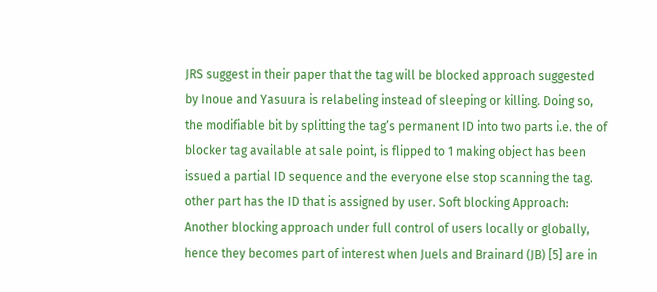JRS suggest in their paper that the tag will be blocked approach suggested by Inoue and Yasuura is relabeling instead of sleeping or killing. Doing so, the modifiable bit by splitting the tag’s permanent ID into two parts i.e. the of blocker tag available at sale point, is flipped to 1 making object has been issued a partial ID sequence and the everyone else stop scanning the tag. other part has the ID that is assigned by user. Soft blocking Approach: Another blocking approach under full control of users locally or globally, hence they becomes part of interest when Juels and Brainard (JB) [5] are in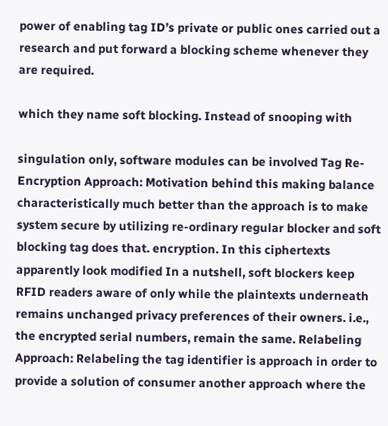power of enabling tag ID’s private or public ones carried out a research and put forward a blocking scheme whenever they are required.

which they name soft blocking. Instead of snooping with

singulation only, software modules can be involved Tag Re-Encryption Approach: Motivation behind this making balance characteristically much better than the approach is to make system secure by utilizing re-ordinary regular blocker and soft blocking tag does that. encryption. In this ciphertexts apparently look modified In a nutshell, soft blockers keep RFID readers aware of only while the plaintexts underneath remains unchanged privacy preferences of their owners. i.e., the encrypted serial numbers, remain the same. Relabeling Approach: Relabeling the tag identifier is approach in order to provide a solution of consumer another approach where the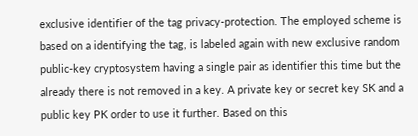exclusive identifier of the tag privacy-protection. The employed scheme is based on a identifying the tag, is labeled again with new exclusive random public-key cryptosystem having a single pair as identifier this time but the already there is not removed in a key. A private key or secret key SK and a public key PK order to use it further. Based on this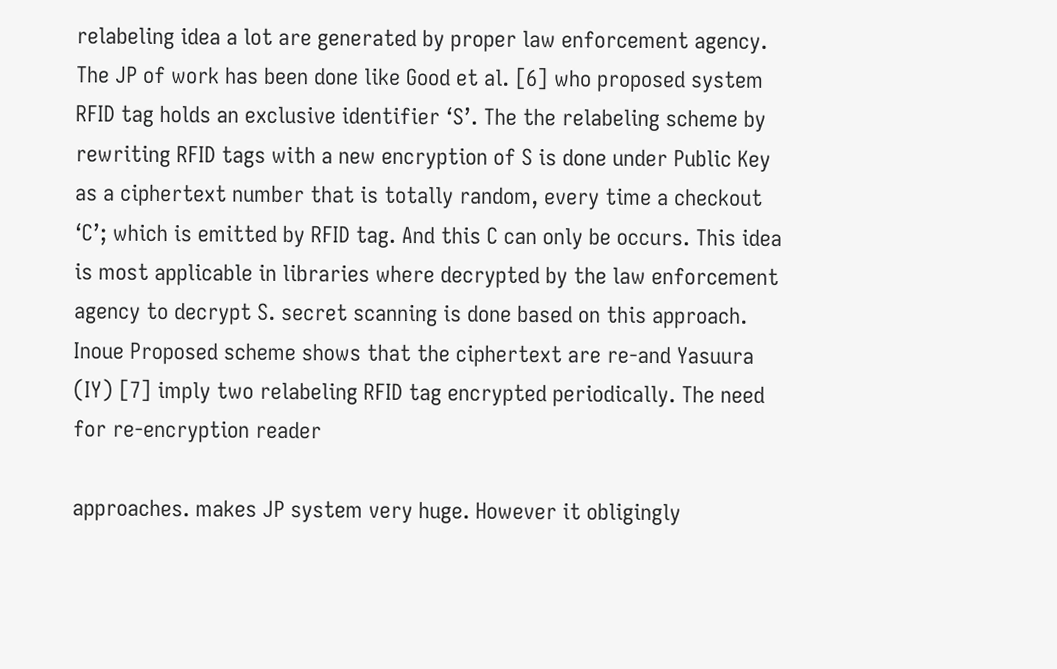relabeling idea a lot are generated by proper law enforcement agency. The JP of work has been done like Good et al. [6] who proposed system RFID tag holds an exclusive identifier ‘S’. The the relabeling scheme by rewriting RFID tags with a new encryption of S is done under Public Key as a ciphertext number that is totally random, every time a checkout ‘C’; which is emitted by RFID tag. And this C can only be occurs. This idea is most applicable in libraries where decrypted by the law enforcement agency to decrypt S. secret scanning is done based on this approach. Inoue Proposed scheme shows that the ciphertext are re-and Yasuura (IY) [7] imply two relabeling RFID tag encrypted periodically. The need for re-encryption reader

approaches. makes JP system very huge. However it obligingly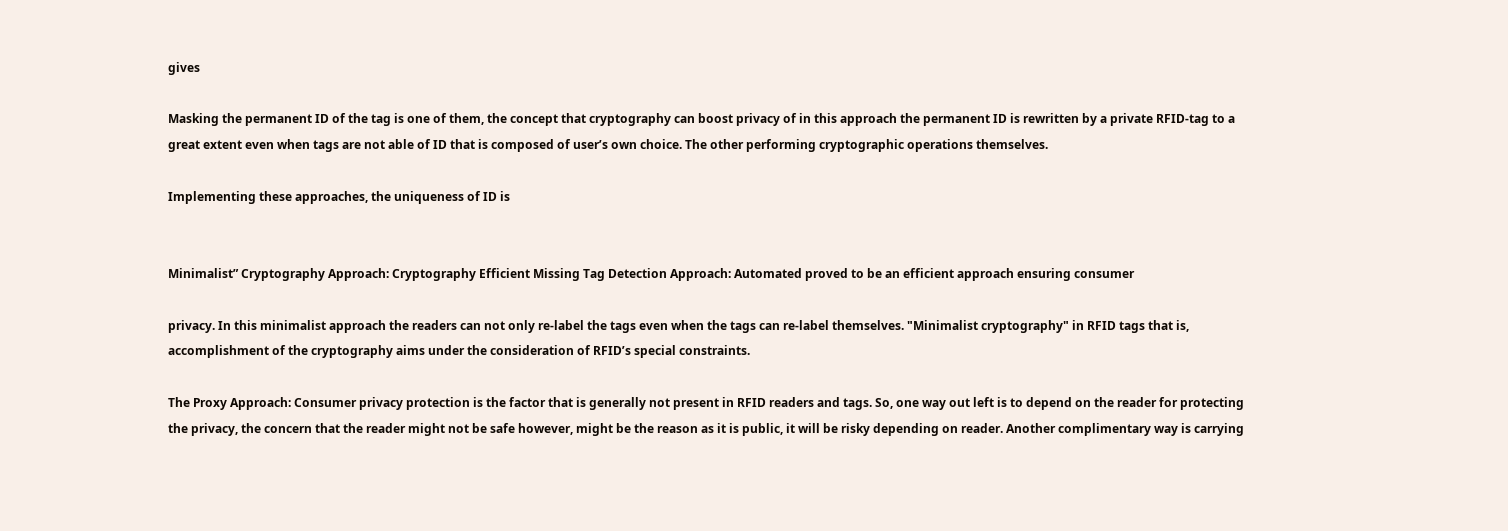gives

Masking the permanent ID of the tag is one of them, the concept that cryptography can boost privacy of in this approach the permanent ID is rewritten by a private RFID-tag to a great extent even when tags are not able of ID that is composed of user’s own choice. The other performing cryptographic operations themselves.

Implementing these approaches, the uniqueness of ID is


Minimalist” Cryptography Approach: Cryptography Efficient Missing Tag Detection Approach: Automated proved to be an efficient approach ensuring consumer

privacy. In this minimalist approach the readers can not only re-label the tags even when the tags can re-label themselves. "Minimalist cryptography" in RFID tags that is, accomplishment of the cryptography aims under the consideration of RFID’s special constraints.

The Proxy Approach: Consumer privacy protection is the factor that is generally not present in RFID readers and tags. So, one way out left is to depend on the reader for protecting the privacy, the concern that the reader might not be safe however, might be the reason as it is public, it will be risky depending on reader. Another complimentary way is carrying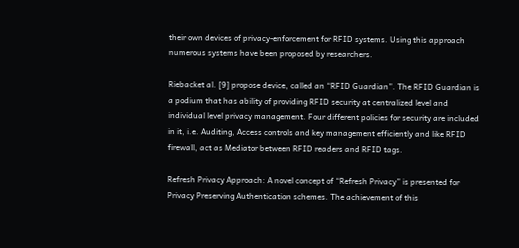their own devices of privacy-enforcement for RFID systems. Using this approach numerous systems have been proposed by researchers.

Riebacket al. [9] propose device, called an “RFID Guardian”. The RFID Guardian is a podium that has ability of providing RFID security at centralized level and individual level privacy management. Four different policies for security are included in it, i.e. Auditing, Access controls and key management efficiently and like RFID firewall, act as Mediator between RFID readers and RFID tags.

Refresh Privacy Approach: A novel concept of “Refresh Privacy” is presented for Privacy Preserving Authentication schemes. The achievement of this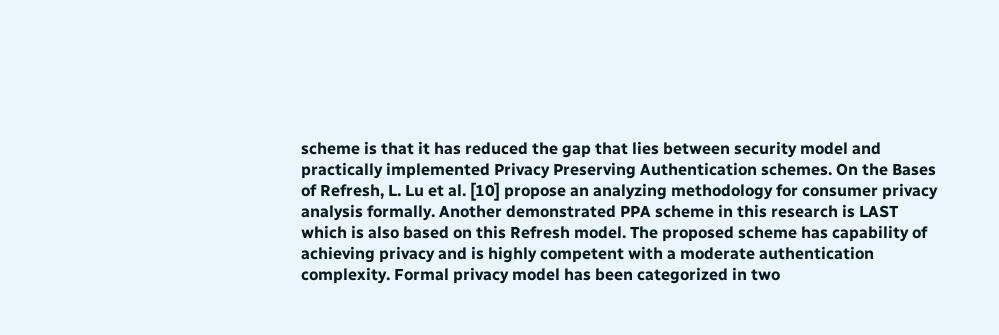scheme is that it has reduced the gap that lies between security model and practically implemented Privacy Preserving Authentication schemes. On the Bases of Refresh, L. Lu et al. [10] propose an analyzing methodology for consumer privacy analysis formally. Another demonstrated PPA scheme in this research is LAST which is also based on this Refresh model. The proposed scheme has capability of achieving privacy and is highly competent with a moderate authentication complexity. Formal privacy model has been categorized in two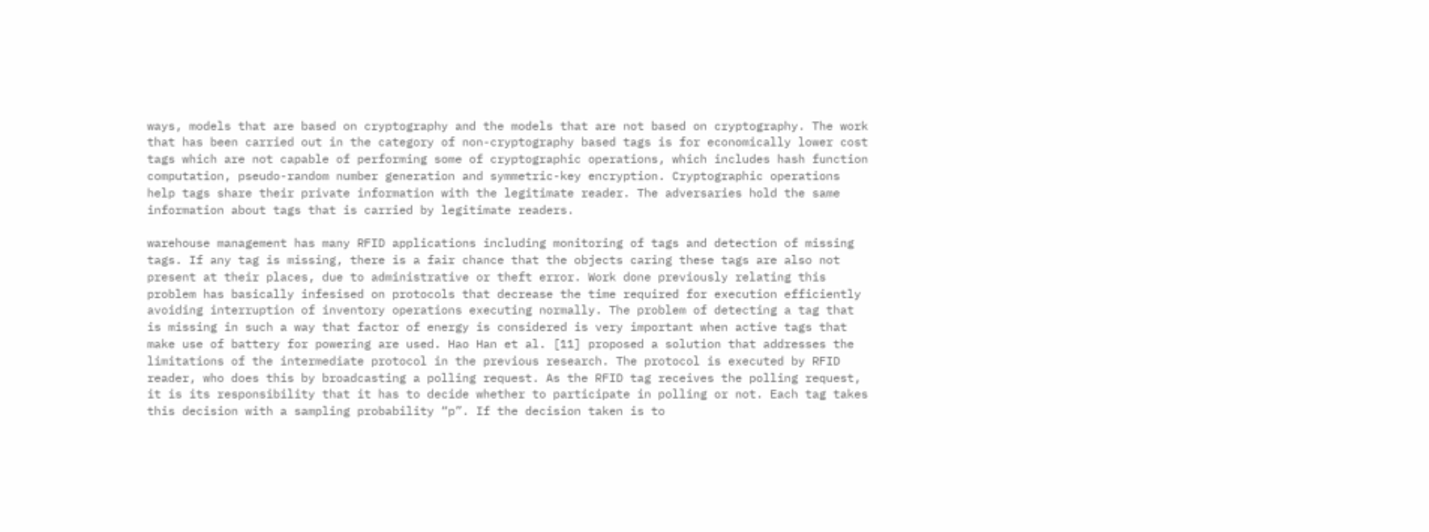ways, models that are based on cryptography and the models that are not based on cryptography. The work that has been carried out in the category of non-cryptography based tags is for economically lower cost tags which are not capable of performing some of cryptographic operations, which includes hash function computation, pseudo-random number generation and symmetric-key encryption. Cryptographic operations help tags share their private information with the legitimate reader. The adversaries hold the same information about tags that is carried by legitimate readers.

warehouse management has many RFID applications including monitoring of tags and detection of missing tags. If any tag is missing, there is a fair chance that the objects caring these tags are also not present at their places, due to administrative or theft error. Work done previously relating this problem has basically infesised on protocols that decrease the time required for execution efficiently avoiding interruption of inventory operations executing normally. The problem of detecting a tag that is missing in such a way that factor of energy is considered is very important when active tags that make use of battery for powering are used. Hao Han et al. [11] proposed a solution that addresses the limitations of the intermediate protocol in the previous research. The protocol is executed by RFID reader, who does this by broadcasting a polling request. As the RFID tag receives the polling request, it is its responsibility that it has to decide whether to participate in polling or not. Each tag takes this decision with a sampling probability “p”. If the decision taken is to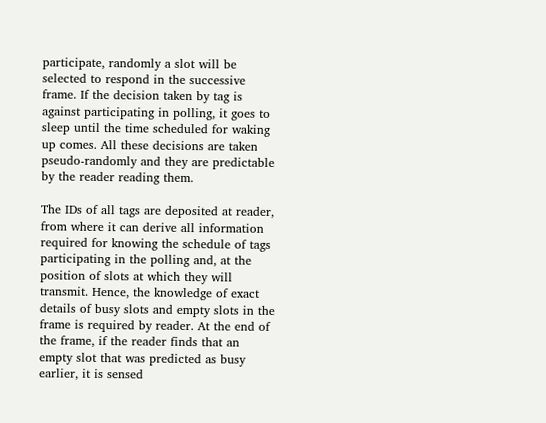participate, randomly a slot will be selected to respond in the successive frame. If the decision taken by tag is against participating in polling, it goes to sleep until the time scheduled for waking up comes. All these decisions are taken pseudo-randomly and they are predictable by the reader reading them.

The IDs of all tags are deposited at reader, from where it can derive all information required for knowing the schedule of tags participating in the polling and, at the position of slots at which they will transmit. Hence, the knowledge of exact details of busy slots and empty slots in the frame is required by reader. At the end of the frame, if the reader finds that an empty slot that was predicted as busy earlier, it is sensed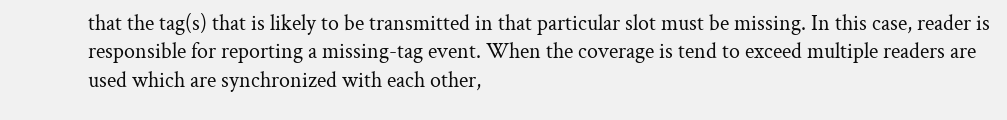that the tag(s) that is likely to be transmitted in that particular slot must be missing. In this case, reader is responsible for reporting a missing-tag event. When the coverage is tend to exceed multiple readers are used which are synchronized with each other,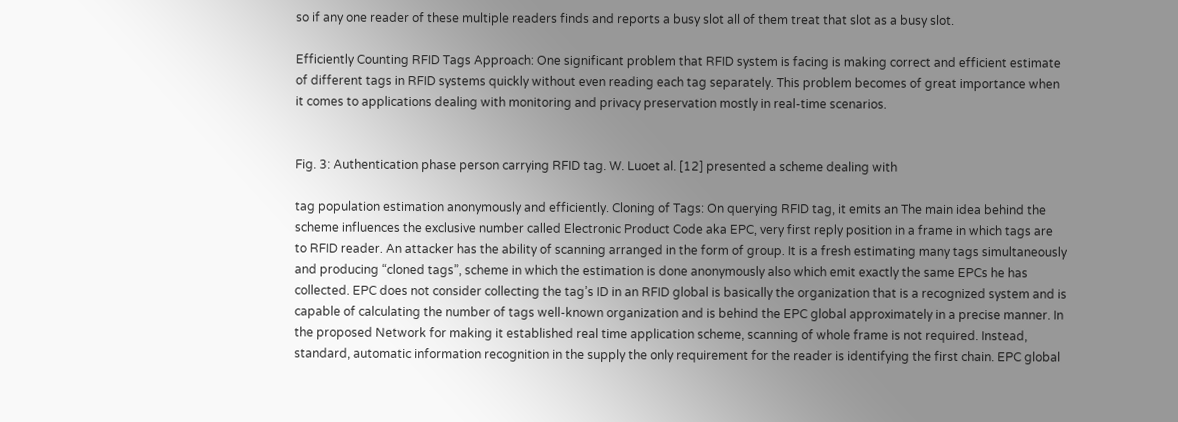so if any one reader of these multiple readers finds and reports a busy slot all of them treat that slot as a busy slot.

Efficiently Counting RFID Tags Approach: One significant problem that RFID system is facing is making correct and efficient estimate of different tags in RFID systems quickly without even reading each tag separately. This problem becomes of great importance when it comes to applications dealing with monitoring and privacy preservation mostly in real-time scenarios.


Fig. 3: Authentication phase person carrying RFID tag. W. Luoet al. [12] presented a scheme dealing with

tag population estimation anonymously and efficiently. Cloning of Tags: On querying RFID tag, it emits an The main idea behind the scheme influences the exclusive number called Electronic Product Code aka EPC, very first reply position in a frame in which tags are to RFID reader. An attacker has the ability of scanning arranged in the form of group. It is a fresh estimating many tags simultaneously and producing “cloned tags”, scheme in which the estimation is done anonymously also which emit exactly the same EPCs he has collected. EPC does not consider collecting the tag’s ID in an RFID global is basically the organization that is a recognized system and is capable of calculating the number of tags well-known organization and is behind the EPC global approximately in a precise manner. In the proposed Network for making it established real time application scheme, scanning of whole frame is not required. Instead, standard, automatic information recognition in the supply the only requirement for the reader is identifying the first chain. EPC global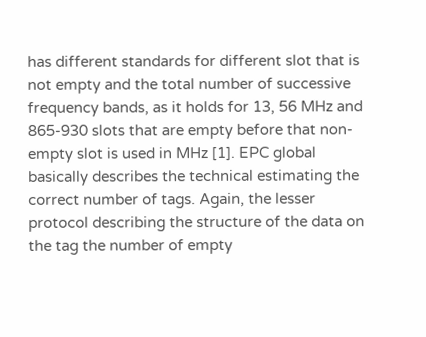has different standards for different slot that is not empty and the total number of successive frequency bands, as it holds for 13, 56 MHz and 865-930 slots that are empty before that non-empty slot is used in MHz [1]. EPC global basically describes the technical estimating the correct number of tags. Again, the lesser protocol describing the structure of the data on the tag the number of empty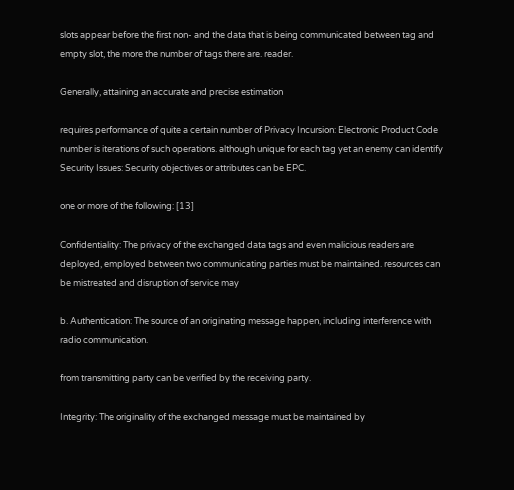slots appear before the first non- and the data that is being communicated between tag and empty slot, the more the number of tags there are. reader.

Generally, attaining an accurate and precise estimation

requires performance of quite a certain number of Privacy Incursion: Electronic Product Code number is iterations of such operations. although unique for each tag yet an enemy can identify Security Issues: Security objectives or attributes can be EPC.

one or more of the following: [13]

Confidentiality: The privacy of the exchanged data tags and even malicious readers are deployed, employed between two communicating parties must be maintained. resources can be mistreated and disruption of service may

b. Authentication: The source of an originating message happen, including interference with radio communication.

from transmitting party can be verified by the receiving party.

Integrity: The originality of the exchanged message must be maintained by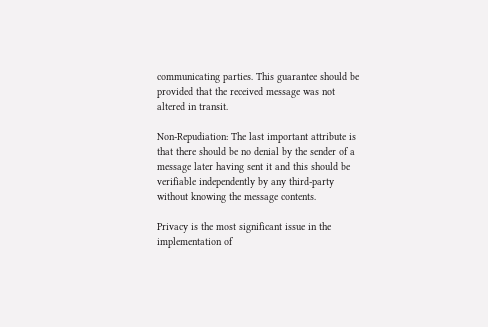communicating parties. This guarantee should be provided that the received message was not altered in transit.

Non-Repudiation: The last important attribute is that there should be no denial by the sender of a message later having sent it and this should be verifiable independently by any third-party without knowing the message contents.

Privacy is the most significant issue in the implementation of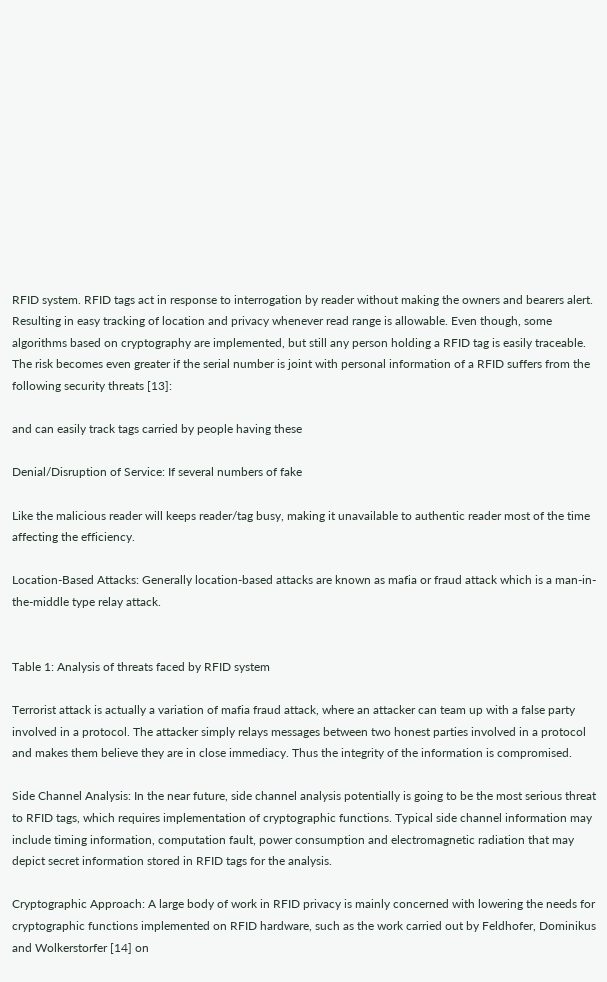RFID system. RFID tags act in response to interrogation by reader without making the owners and bearers alert. Resulting in easy tracking of location and privacy whenever read range is allowable. Even though, some algorithms based on cryptography are implemented, but still any person holding a RFID tag is easily traceable. The risk becomes even greater if the serial number is joint with personal information of a RFID suffers from the following security threats [13]:

and can easily track tags carried by people having these

Denial/Disruption of Service: If several numbers of fake

Like the malicious reader will keeps reader/tag busy, making it unavailable to authentic reader most of the time affecting the efficiency.

Location-Based Attacks: Generally location-based attacks are known as mafia or fraud attack which is a man-in-the-middle type relay attack.


Table 1: Analysis of threats faced by RFID system

Terrorist attack is actually a variation of mafia fraud attack, where an attacker can team up with a false party involved in a protocol. The attacker simply relays messages between two honest parties involved in a protocol and makes them believe they are in close immediacy. Thus the integrity of the information is compromised.

Side Channel Analysis: In the near future, side channel analysis potentially is going to be the most serious threat to RFID tags, which requires implementation of cryptographic functions. Typical side channel information may include timing information, computation fault, power consumption and electromagnetic radiation that may depict secret information stored in RFID tags for the analysis.

Cryptographic Approach: A large body of work in RFID privacy is mainly concerned with lowering the needs for cryptographic functions implemented on RFID hardware, such as the work carried out by Feldhofer, Dominikus and Wolkerstorfer [14] on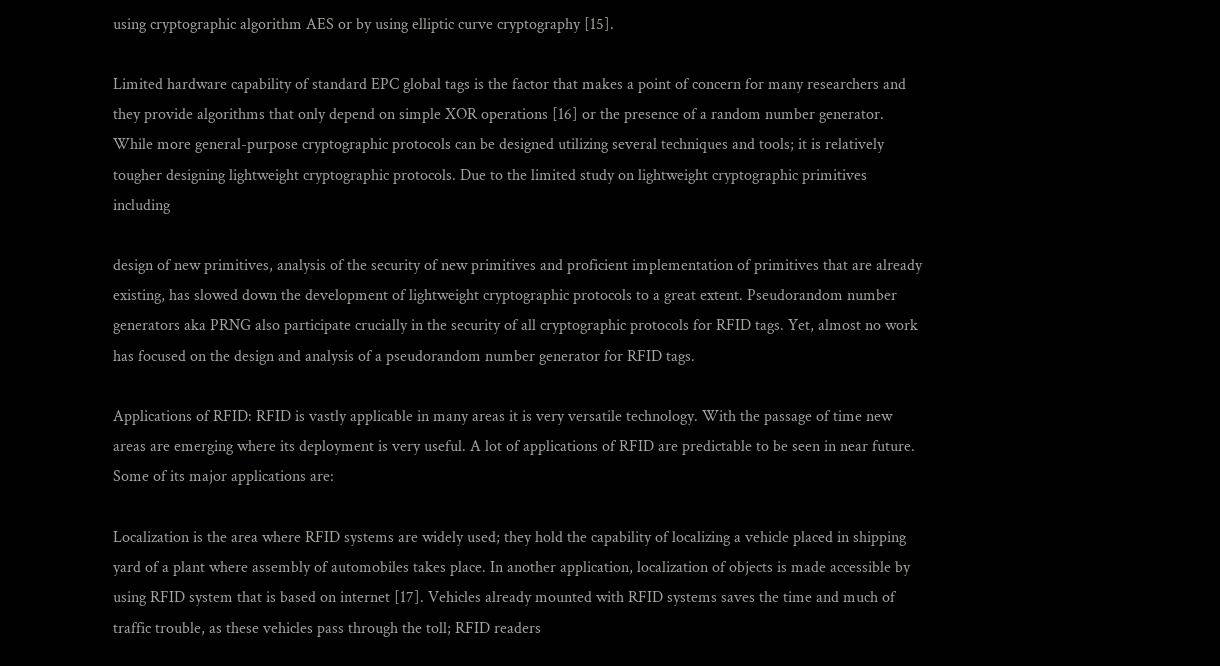using cryptographic algorithm AES or by using elliptic curve cryptography [15].

Limited hardware capability of standard EPC global tags is the factor that makes a point of concern for many researchers and they provide algorithms that only depend on simple XOR operations [16] or the presence of a random number generator. While more general-purpose cryptographic protocols can be designed utilizing several techniques and tools; it is relatively tougher designing lightweight cryptographic protocols. Due to the limited study on lightweight cryptographic primitives including

design of new primitives, analysis of the security of new primitives and proficient implementation of primitives that are already existing, has slowed down the development of lightweight cryptographic protocols to a great extent. Pseudorandom number generators aka PRNG also participate crucially in the security of all cryptographic protocols for RFID tags. Yet, almost no work has focused on the design and analysis of a pseudorandom number generator for RFID tags.

Applications of RFID: RFID is vastly applicable in many areas it is very versatile technology. With the passage of time new areas are emerging where its deployment is very useful. A lot of applications of RFID are predictable to be seen in near future. Some of its major applications are:

Localization is the area where RFID systems are widely used; they hold the capability of localizing a vehicle placed in shipping yard of a plant where assembly of automobiles takes place. In another application, localization of objects is made accessible by using RFID system that is based on internet [17]. Vehicles already mounted with RFID systems saves the time and much of traffic trouble, as these vehicles pass through the toll; RFID readers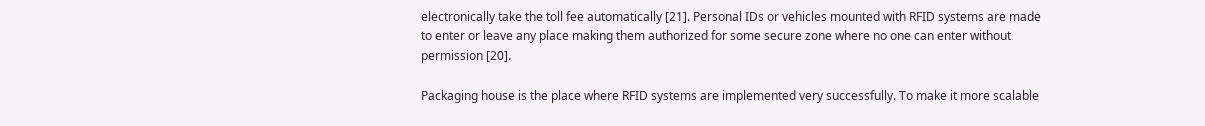electronically take the toll fee automatically [21]. Personal IDs or vehicles mounted with RFID systems are made to enter or leave any place making them authorized for some secure zone where no one can enter without permission [20].

Packaging house is the place where RFID systems are implemented very successfully. To make it more scalable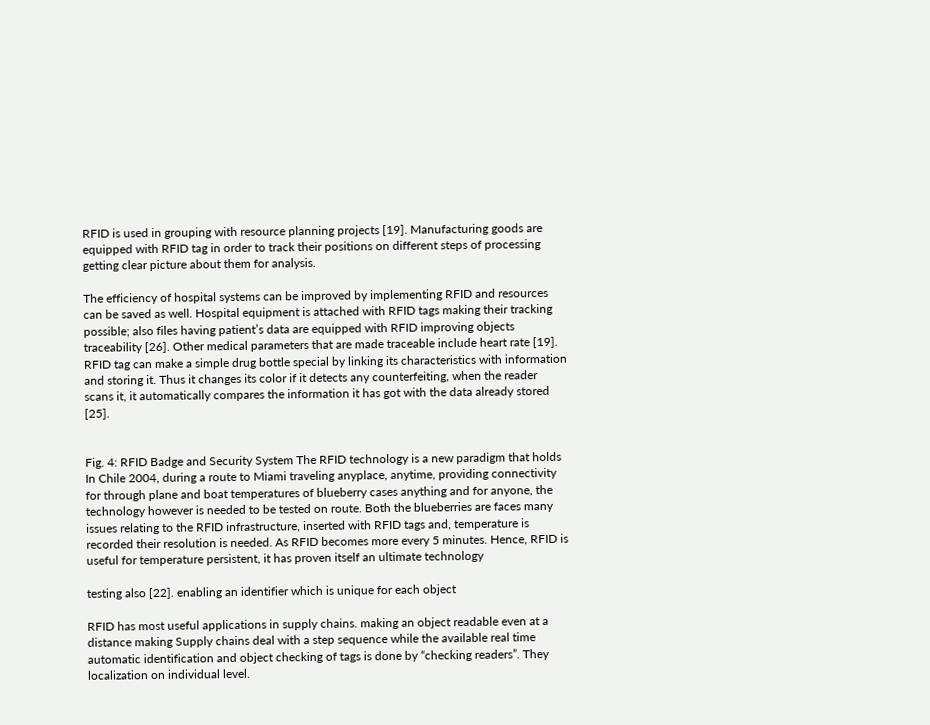RFID is used in grouping with resource planning projects [19]. Manufacturing goods are equipped with RFID tag in order to track their positions on different steps of processing getting clear picture about them for analysis.

The efficiency of hospital systems can be improved by implementing RFID and resources can be saved as well. Hospital equipment is attached with RFID tags making their tracking possible; also files having patient’s data are equipped with RFID improving objects traceability [26]. Other medical parameters that are made traceable include heart rate [19]. RFID tag can make a simple drug bottle special by linking its characteristics with information and storing it. Thus it changes its color if it detects any counterfeiting, when the reader scans it, it automatically compares the information it has got with the data already stored [25].


Fig. 4: RFID Badge and Security System The RFID technology is a new paradigm that holds In Chile 2004, during a route to Miami traveling anyplace, anytime, providing connectivity for through plane and boat temperatures of blueberry cases anything and for anyone, the technology however is needed to be tested on route. Both the blueberries are faces many issues relating to the RFID infrastructure, inserted with RFID tags and, temperature is recorded their resolution is needed. As RFID becomes more every 5 minutes. Hence, RFID is useful for temperature persistent, it has proven itself an ultimate technology

testing also [22]. enabling an identifier which is unique for each object

RFID has most useful applications in supply chains. making an object readable even at a distance making Supply chains deal with a step sequence while the available real time automatic identification and object checking of tags is done by “checking readers”. They localization on individual level.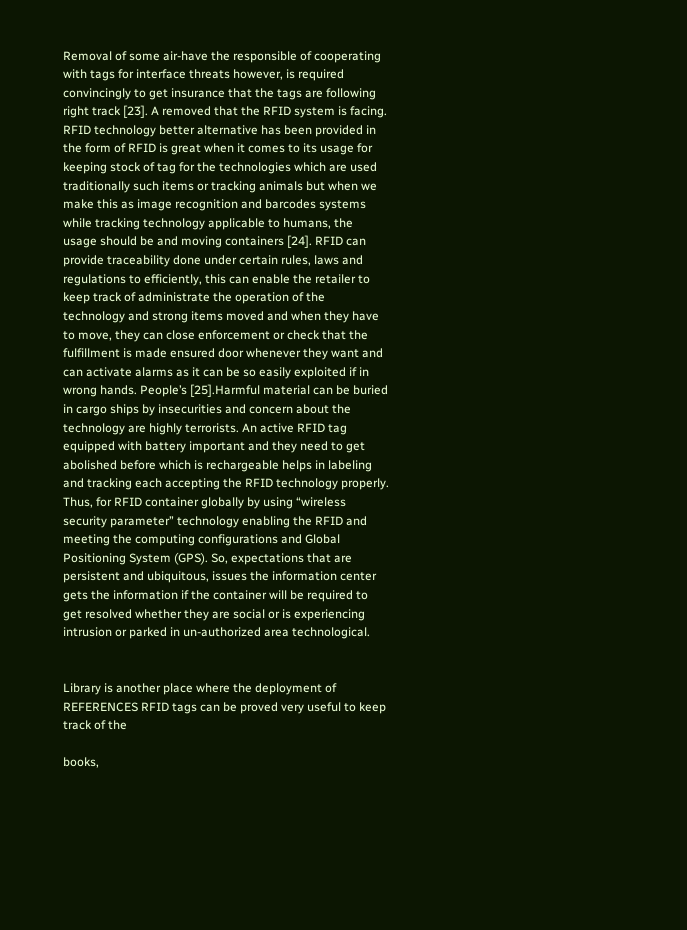Removal of some air-have the responsible of cooperating with tags for interface threats however, is required convincingly to get insurance that the tags are following right track [23]. A removed that the RFID system is facing. RFID technology better alternative has been provided in the form of RFID is great when it comes to its usage for keeping stock of tag for the technologies which are used traditionally such items or tracking animals but when we make this as image recognition and barcodes systems while tracking technology applicable to humans, the usage should be and moving containers [24]. RFID can provide traceability done under certain rules, laws and regulations to efficiently, this can enable the retailer to keep track of administrate the operation of the technology and strong items moved and when they have to move, they can close enforcement or check that the fulfillment is made ensured door whenever they want and can activate alarms as it can be so easily exploited if in wrong hands. People’s [25].Harmful material can be buried in cargo ships by insecurities and concern about the technology are highly terrorists. An active RFID tag equipped with battery important and they need to get abolished before which is rechargeable helps in labeling and tracking each accepting the RFID technology properly. Thus, for RFID container globally by using “wireless security parameter” technology enabling the RFID and meeting the computing configurations and Global Positioning System (GPS). So, expectations that are persistent and ubiquitous, issues the information center gets the information if the container will be required to get resolved whether they are social or is experiencing intrusion or parked in un-authorized area technological.


Library is another place where the deployment of REFERENCES RFID tags can be proved very useful to keep track of the

books,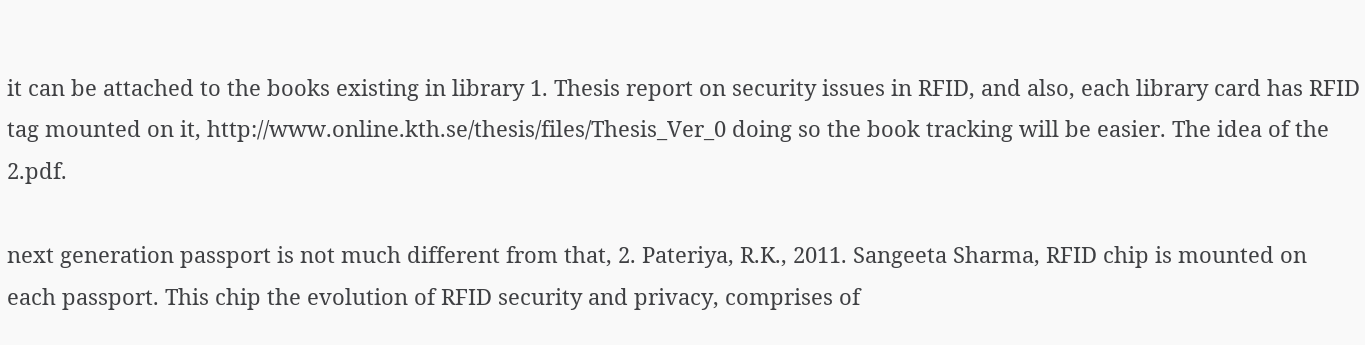it can be attached to the books existing in library 1. Thesis report on security issues in RFID, and also, each library card has RFID tag mounted on it, http://www.online.kth.se/thesis/files/Thesis_Ver_0 doing so the book tracking will be easier. The idea of the 2.pdf.

next generation passport is not much different from that, 2. Pateriya, R.K., 2011. Sangeeta Sharma, RFID chip is mounted on each passport. This chip the evolution of RFID security and privacy, comprises of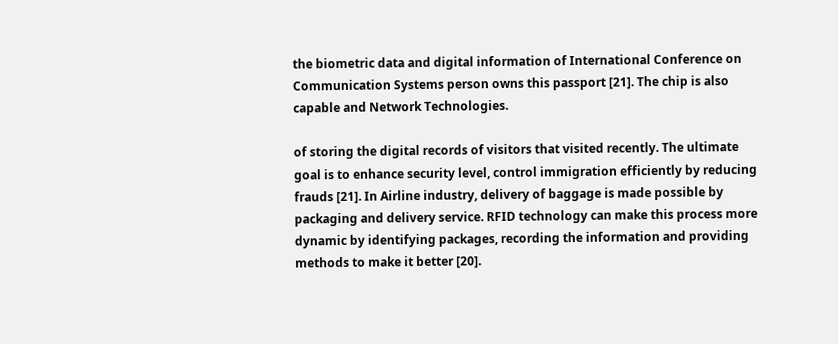the biometric data and digital information of International Conference on Communication Systems person owns this passport [21]. The chip is also capable and Network Technologies.

of storing the digital records of visitors that visited recently. The ultimate goal is to enhance security level, control immigration efficiently by reducing frauds [21]. In Airline industry, delivery of baggage is made possible by packaging and delivery service. RFID technology can make this process more dynamic by identifying packages, recording the information and providing methods to make it better [20].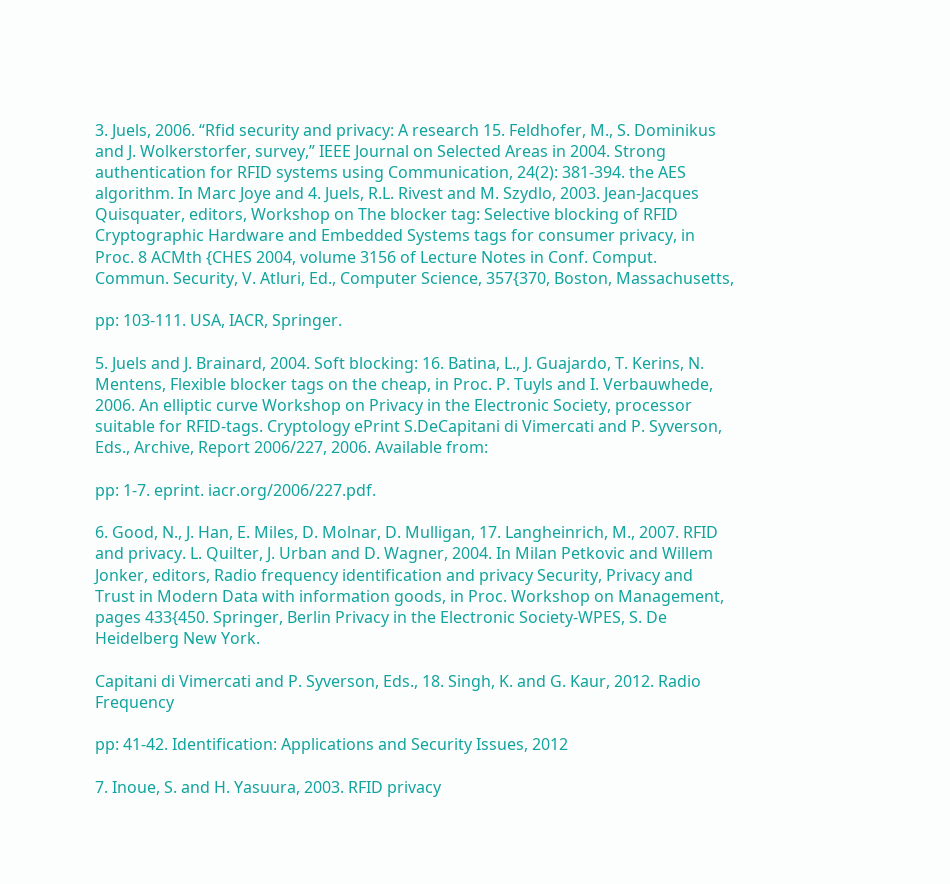3. Juels, 2006. “Rfid security and privacy: A research 15. Feldhofer, M., S. Dominikus and J. Wolkerstorfer, survey,” IEEE Journal on Selected Areas in 2004. Strong authentication for RFID systems using Communication, 24(2): 381-394. the AES algorithm. In Marc Joye and 4. Juels, R.L. Rivest and M. Szydlo, 2003. Jean-Jacques Quisquater, editors, Workshop on The blocker tag: Selective blocking of RFID Cryptographic Hardware and Embedded Systems tags for consumer privacy, in Proc. 8 ACMth {CHES 2004, volume 3156 of Lecture Notes in Conf. Comput. Commun. Security, V. Atluri, Ed., Computer Science, 357{370, Boston, Massachusetts,

pp: 103-111. USA, IACR, Springer.

5. Juels and J. Brainard, 2004. Soft blocking: 16. Batina, L., J. Guajardo, T. Kerins, N. Mentens, Flexible blocker tags on the cheap, in Proc. P. Tuyls and I. Verbauwhede, 2006. An elliptic curve Workshop on Privacy in the Electronic Society, processor suitable for RFID-tags. Cryptology ePrint S.DeCapitani di Vimercati and P. Syverson, Eds., Archive, Report 2006/227, 2006. Available from:

pp: 1-7. eprint. iacr.org/2006/227.pdf.

6. Good, N., J. Han, E. Miles, D. Molnar, D. Mulligan, 17. Langheinrich, M., 2007. RFID and privacy. L. Quilter, J. Urban and D. Wagner, 2004. In Milan Petkovic and Willem Jonker, editors, Radio frequency identification and privacy Security, Privacy and Trust in Modern Data with information goods, in Proc. Workshop on Management, pages 433{450. Springer, Berlin Privacy in the Electronic Society-WPES, S. De Heidelberg New York.

Capitani di Vimercati and P. Syverson, Eds., 18. Singh, K. and G. Kaur, 2012. Radio Frequency

pp: 41-42. Identification: Applications and Security Issues, 2012

7. Inoue, S. and H. Yasuura, 2003. RFID privacy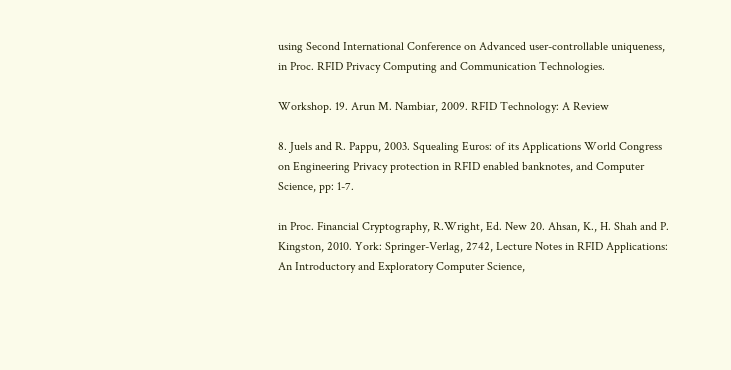using Second International Conference on Advanced user-controllable uniqueness, in Proc. RFID Privacy Computing and Communication Technologies.

Workshop. 19. Arun M. Nambiar, 2009. RFID Technology: A Review

8. Juels and R. Pappu, 2003. Squealing Euros: of its Applications World Congress on Engineering Privacy protection in RFID enabled banknotes, and Computer Science, pp: 1-7.

in Proc. Financial Cryptography, R.Wright, Ed. New 20. Ahsan, K., H. Shah and P. Kingston, 2010. York: Springer-Verlag, 2742, Lecture Notes in RFID Applications: An Introductory and Exploratory Computer Science,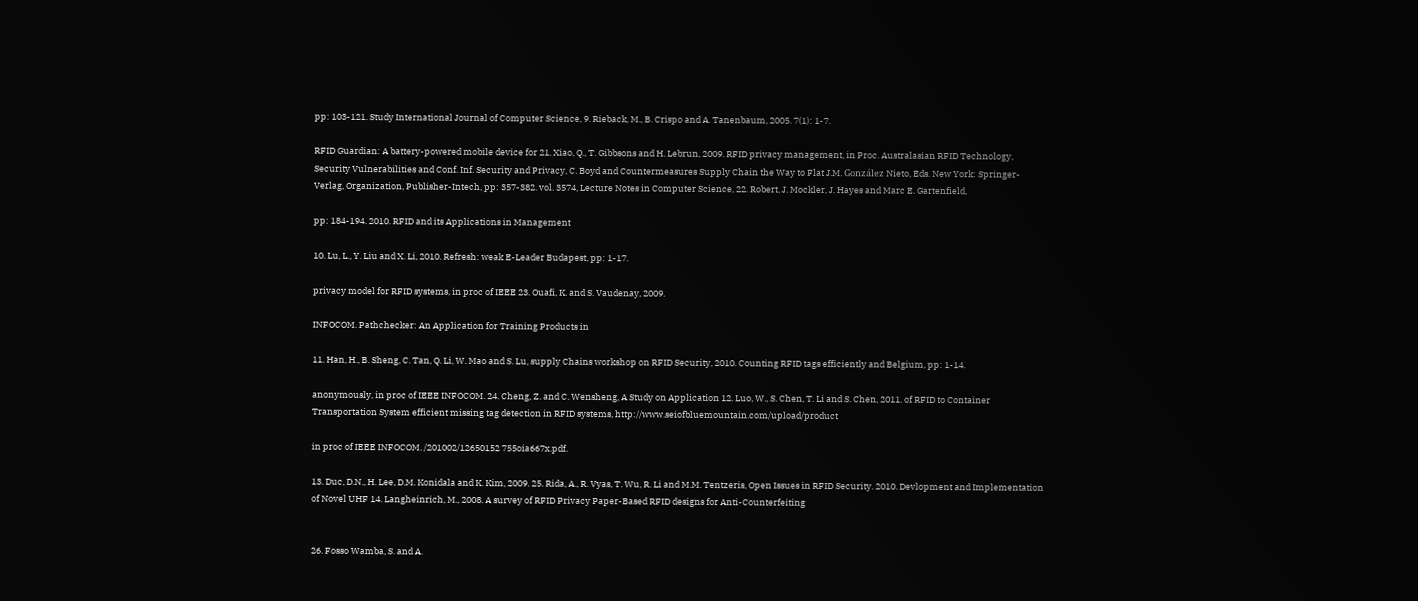pp: 103-121. Study International Journal of Computer Science, 9. Rieback, M., B. Crispo and A. Tanenbaum, 2005. 7(1): 1-7.

RFID Guardian: A battery-powered mobile device for 21. Xiao, Q., T. Gibbsons and H. Lebrun, 2009. RFID privacy management, in Proc. Australasian RFID Technology, Security Vulnerabilities and Conf. Inf. Security and Privacy, C. Boyd and Countermeasures Supply Chain the Way to Flat J.M. González Nieto, Eds. New York: Springer-Verlag, Organization, Publisher-Intech, pp: 357-382. vol. 3574, Lecture Notes in Computer Science, 22. Robert, J. Mockler, J. Hayes and Marc E. Gartenfield,

pp: 184-194. 2010. RFID and its Applications in Management

10. Lu, L., Y. Liu and X. Li, 2010. Refresh: weak E-Leader Budapest, pp: 1-17.

privacy model for RFID systems, in proc of IEEE 23. Ouafi, K. and S. Vaudenay, 2009.

INFOCOM. Pathchecker: An Application for Training Products in

11. Han, H., B. Sheng, C. Tan, Q. Li, W. Mao and S. Lu, supply Chains workshop on RFID Security, 2010. Counting RFID tags efficiently and Belgium, pp: 1-14.

anonymously, in proc of IEEE INFOCOM. 24. Cheng, Z. and C. Wensheng, A Study on Application 12. Luo, W., S. Chen, T. Li and S. Chen, 2011. of RFID to Container Transportation System efficient missing tag detection in RFID systems, http://www.seiofbluemountain.com/upload/product

in proc of IEEE INFOCOM. /201002/12650152 755oia667x.pdf.

13. Duc, D.N., H. Lee, D.M. Konidala and K. Kim, 2009. 25. Rida, A., R. Vyas, T. Wu, R. Li and M.M. Tentzeris, Open Issues in RFID Security. 2010. Devlopment and Implementation of Novel UHF 14. Langheinrich, M., 2008. A survey of RFID Privacy Paper-Based RFID designs for Anti-Counterfeiting


26. Fosso Wamba, S. and A.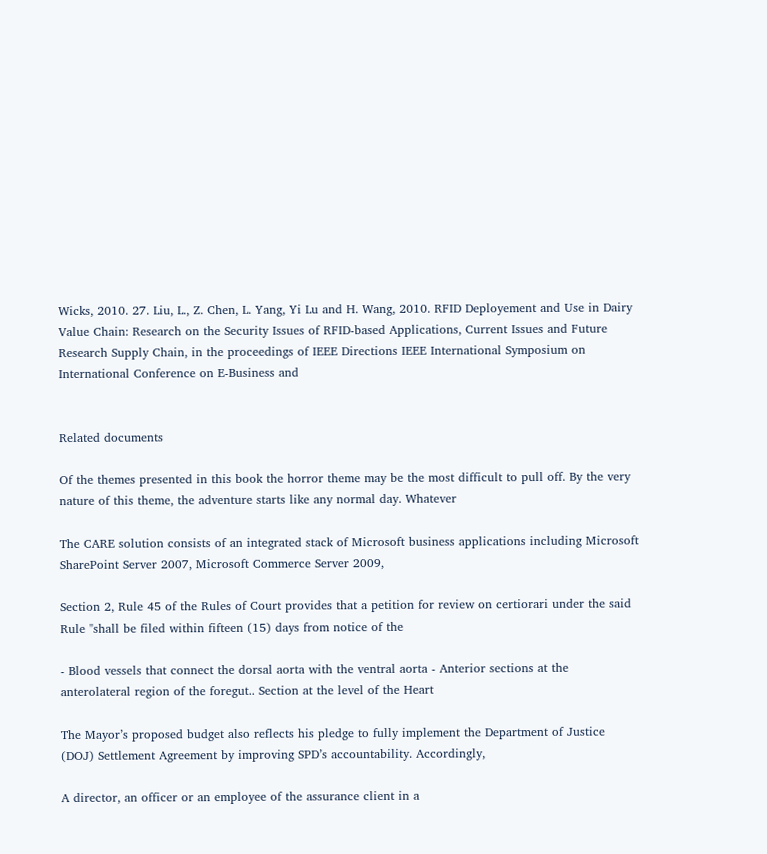Wicks, 2010. 27. Liu, L., Z. Chen, L. Yang, Yi Lu and H. Wang, 2010. RFID Deployement and Use in Dairy Value Chain: Research on the Security Issues of RFID-based Applications, Current Issues and Future Research Supply Chain, in the proceedings of IEEE Directions IEEE International Symposium on International Conference on E-Business and


Related documents

Of the themes presented in this book the horror theme may be the most difficult to pull off. By the very nature of this theme, the adventure starts like any normal day. Whatever

The CARE solution consists of an integrated stack of Microsoft business applications including Microsoft SharePoint Server 2007, Microsoft Commerce Server 2009,

Section 2, Rule 45 of the Rules of Court provides that a petition for review on certiorari under the said Rule "shall be filed within fifteen (15) days from notice of the

- Blood vessels that connect the dorsal aorta with the ventral aorta - Anterior sections at the anterolateral region of the foregut.. Section at the level of the Heart

The Mayor’s proposed budget also reflects his pledge to fully implement the Department of Justice (DOJ) Settlement Agreement by improving SPD’s accountability. Accordingly,

A director, an officer or an employee of the assurance client in a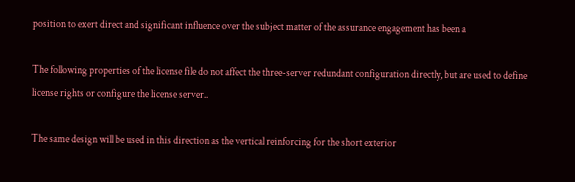position to exert direct and significant influence over the subject matter of the assurance engagement has been a

The following properties of the license file do not affect the three-server redundant configuration directly, but are used to define license rights or configure the license server..

The same design will be used in this direction as the vertical reinforcing for the short exterior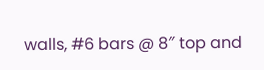walls, #6 bars @ 8″ top and